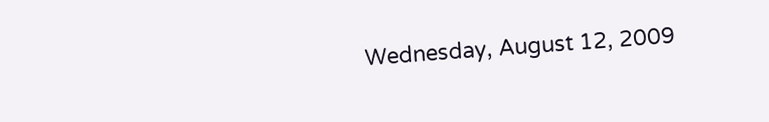Wednesday, August 12, 2009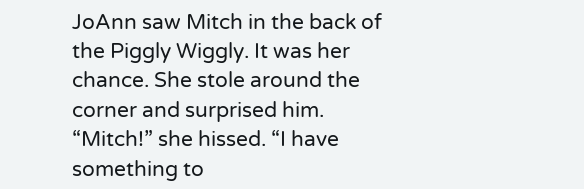JoAnn saw Mitch in the back of the Piggly Wiggly. It was her chance. She stole around the corner and surprised him. “Mitch!” she hissed. “I have something to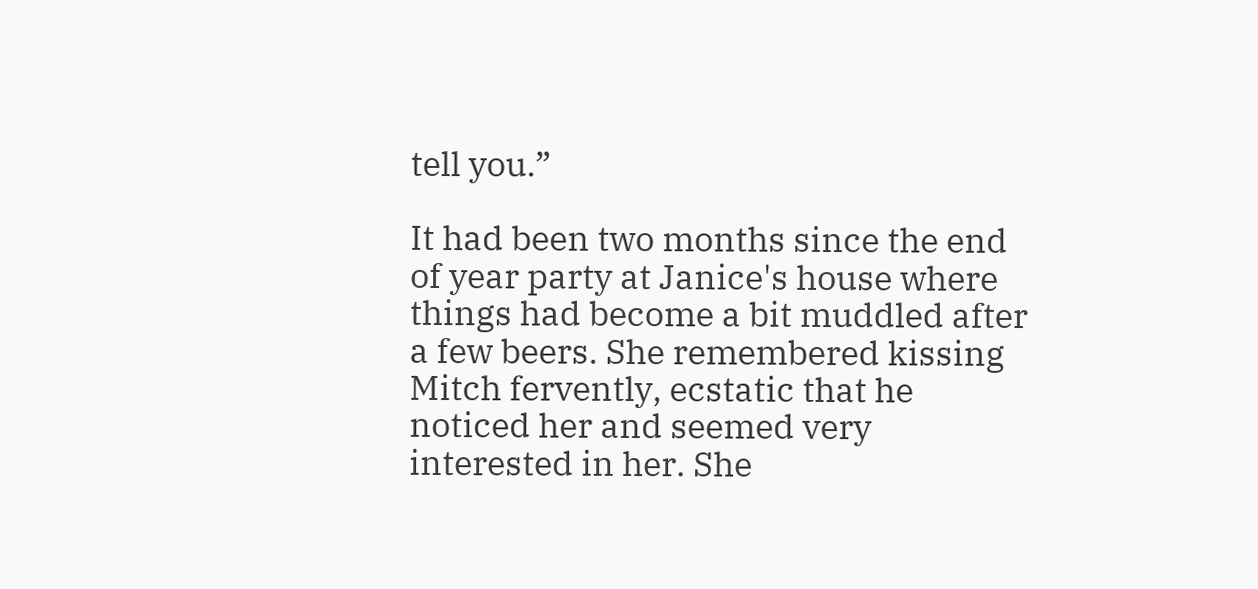tell you.”

It had been two months since the end of year party at Janice's house where things had become a bit muddled after a few beers. She remembered kissing Mitch fervently, ecstatic that he noticed her and seemed very interested in her. She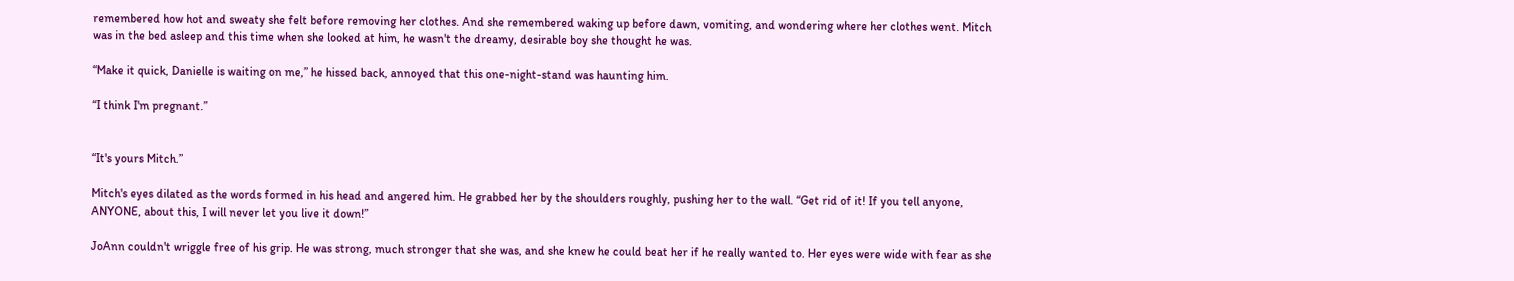remembered how hot and sweaty she felt before removing her clothes. And she remembered waking up before dawn, vomiting, and wondering where her clothes went. Mitch was in the bed asleep and this time when she looked at him, he wasn't the dreamy, desirable boy she thought he was.

“Make it quick, Danielle is waiting on me,” he hissed back, annoyed that this one-night-stand was haunting him.

“I think I'm pregnant.”


“It's yours Mitch.”

Mitch's eyes dilated as the words formed in his head and angered him. He grabbed her by the shoulders roughly, pushing her to the wall. “Get rid of it! If you tell anyone, ANYONE, about this, I will never let you live it down!”

JoAnn couldn't wriggle free of his grip. He was strong, much stronger that she was, and she knew he could beat her if he really wanted to. Her eyes were wide with fear as she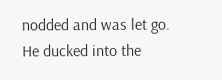nodded and was let go. He ducked into the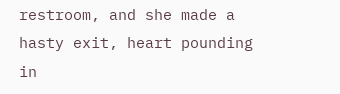restroom, and she made a hasty exit, heart pounding in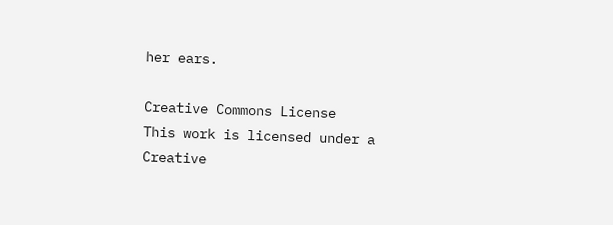her ears.

Creative Commons License
This work is licensed under a Creative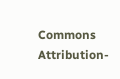Commons Attribution-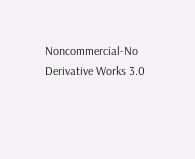Noncommercial-No Derivative Works 3.0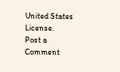United States License.
Post a Comment